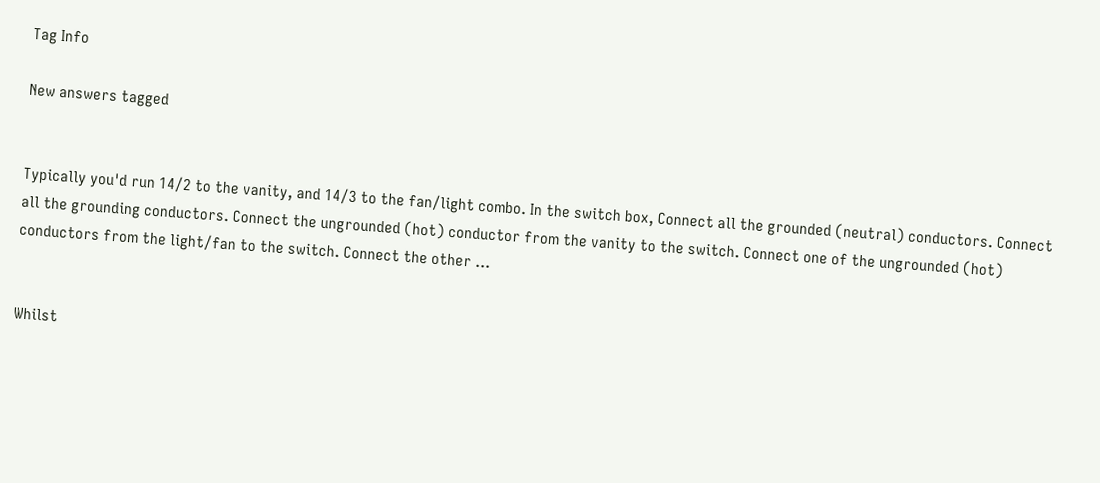Tag Info

New answers tagged


Typically you'd run 14/2 to the vanity, and 14/3 to the fan/light combo. In the switch box, Connect all the grounded (neutral) conductors. Connect all the grounding conductors. Connect the ungrounded (hot) conductor from the vanity to the switch. Connect one of the ungrounded (hot) conductors from the light/fan to the switch. Connect the other ...


Whilst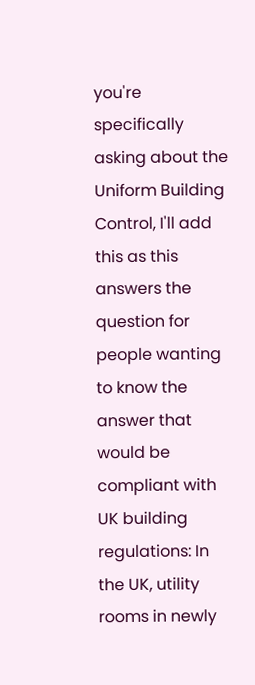you're specifically asking about the Uniform Building Control, I'll add this as this answers the question for people wanting to know the answer that would be compliant with UK building regulations: In the UK, utility rooms in newly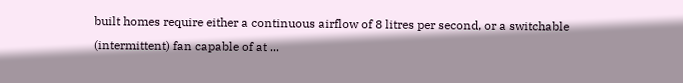built homes require either a continuous airflow of 8 litres per second, or a switchable (intermittent) fan capable of at ...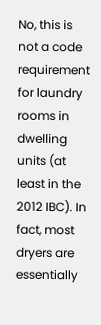No, this is not a code requirement for laundry rooms in dwelling units (at least in the 2012 IBC). In fact, most dryers are essentially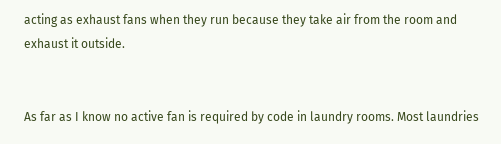acting as exhaust fans when they run because they take air from the room and exhaust it outside.


As far as I know no active fan is required by code in laundry rooms. Most laundries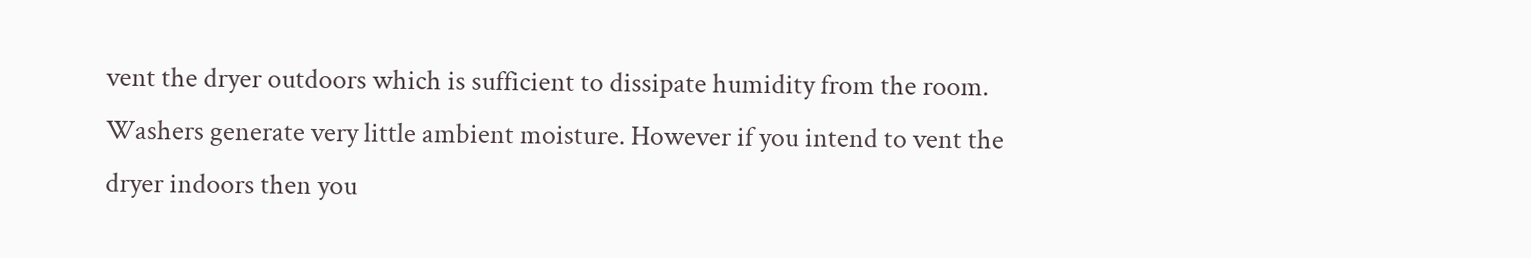vent the dryer outdoors which is sufficient to dissipate humidity from the room. Washers generate very little ambient moisture. However if you intend to vent the dryer indoors then you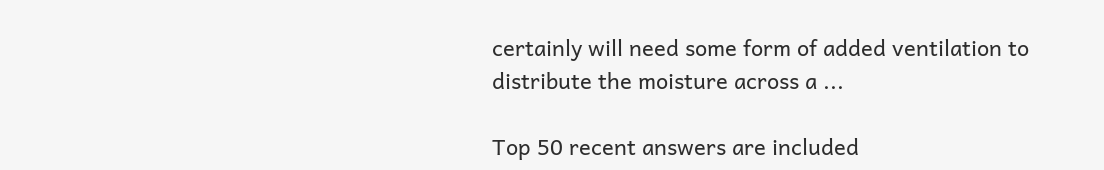certainly will need some form of added ventilation to distribute the moisture across a ...

Top 50 recent answers are included